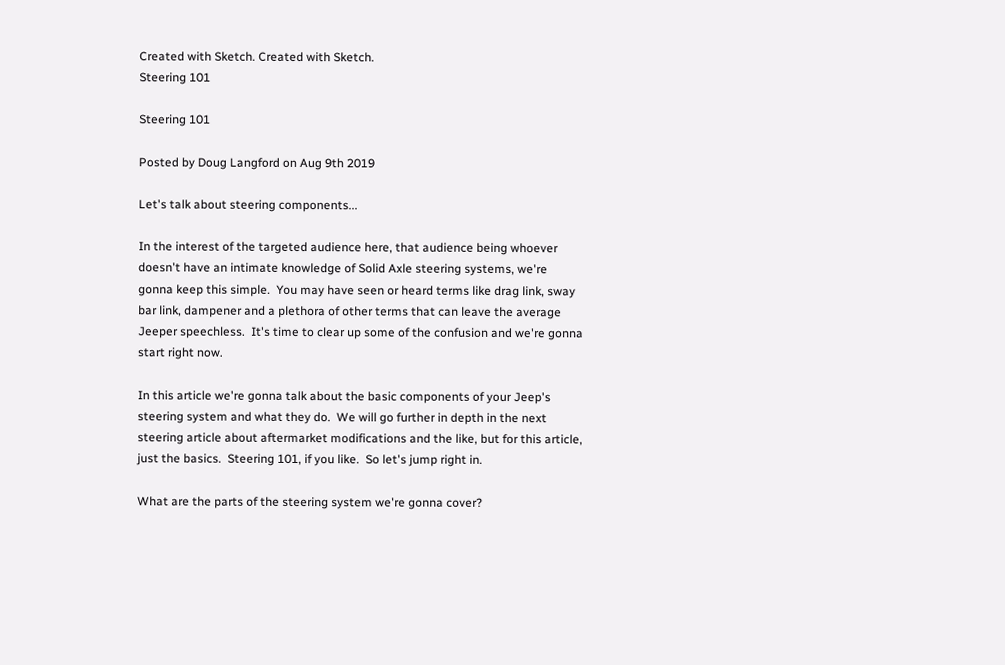Created with Sketch. Created with Sketch.
Steering 101

Steering 101

Posted by Doug Langford on Aug 9th 2019

Let's talk about steering components...

In the interest of the targeted audience here, that audience being whoever doesn't have an intimate knowledge of Solid Axle steering systems, we're gonna keep this simple.  You may have seen or heard terms like drag link, sway bar link, dampener and a plethora of other terms that can leave the average Jeeper speechless.  It's time to clear up some of the confusion and we're gonna start right now.

In this article we're gonna talk about the basic components of your Jeep's steering system and what they do.  We will go further in depth in the next steering article about aftermarket modifications and the like, but for this article, just the basics.  Steering 101, if you like.  So let's jump right in.

What are the parts of the steering system we're gonna cover?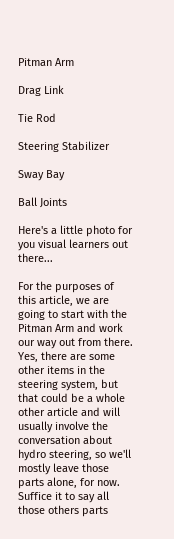Pitman Arm

Drag Link

Tie Rod

Steering Stabilizer

Sway Bay

Ball Joints

Here's a little photo for you visual learners out there...

For the purposes of this article, we are going to start with the Pitman Arm and work our way out from there.  Yes, there are some other items in the steering system, but that could be a whole other article and will usually involve the conversation about hydro steering, so we'll mostly leave those parts alone, for now.  Suffice it to say all those others parts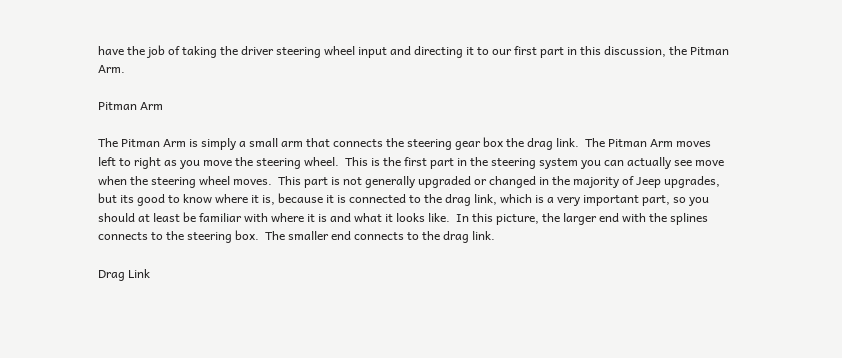have the job of taking the driver steering wheel input and directing it to our first part in this discussion, the Pitman Arm.

Pitman Arm

The Pitman Arm is simply a small arm that connects the steering gear box the drag link.  The Pitman Arm moves left to right as you move the steering wheel.  This is the first part in the steering system you can actually see move when the steering wheel moves.  This part is not generally upgraded or changed in the majority of Jeep upgrades, but its good to know where it is, because it is connected to the drag link, which is a very important part, so you should at least be familiar with where it is and what it looks like.  In this picture, the larger end with the splines connects to the steering box.  The smaller end connects to the drag link.

Drag Link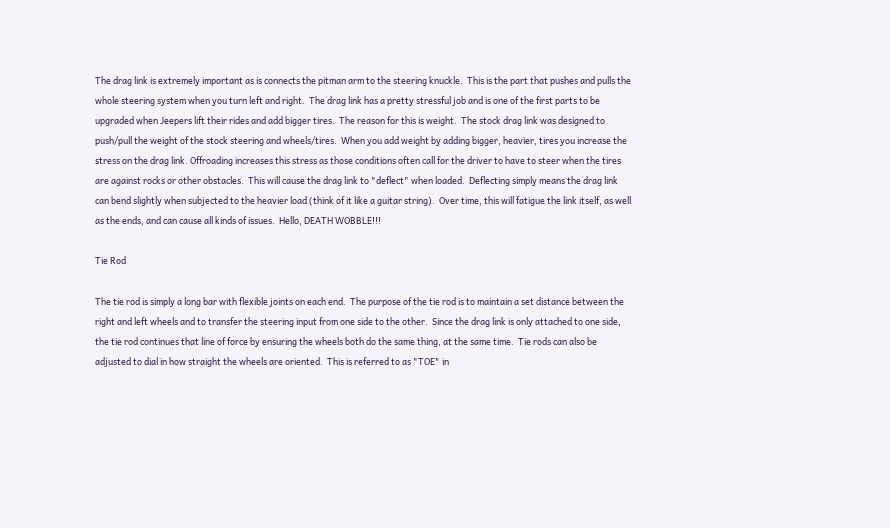The drag link is extremely important as is connects the pitman arm to the steering knuckle.  This is the part that pushes and pulls the whole steering system when you turn left and right.  The drag link has a pretty stressful job and is one of the first parts to be upgraded when Jeepers lift their rides and add bigger tires.  The reason for this is weight.  The stock drag link was designed to push/pull the weight of the stock steering and wheels/tires.  When you add weight by adding bigger, heavier, tires you increase the stress on the drag link. Offroading increases this stress as those conditions often call for the driver to have to steer when the tires are against rocks or other obstacles.  This will cause the drag link to "deflect" when loaded.  Deflecting simply means the drag link can bend slightly when subjected to the heavier load (think of it like a guitar string).  Over time, this will fatigue the link itself, as well as the ends, and can cause all kinds of issues.  Hello, DEATH WOBBLE!!!

Tie Rod

The tie rod is simply a long bar with flexible joints on each end.  The purpose of the tie rod is to maintain a set distance between the right and left wheels and to transfer the steering input from one side to the other.  Since the drag link is only attached to one side, the tie rod continues that line of force by ensuring the wheels both do the same thing, at the same time.  Tie rods can also be adjusted to dial in how straight the wheels are oriented.  This is referred to as "TOE" in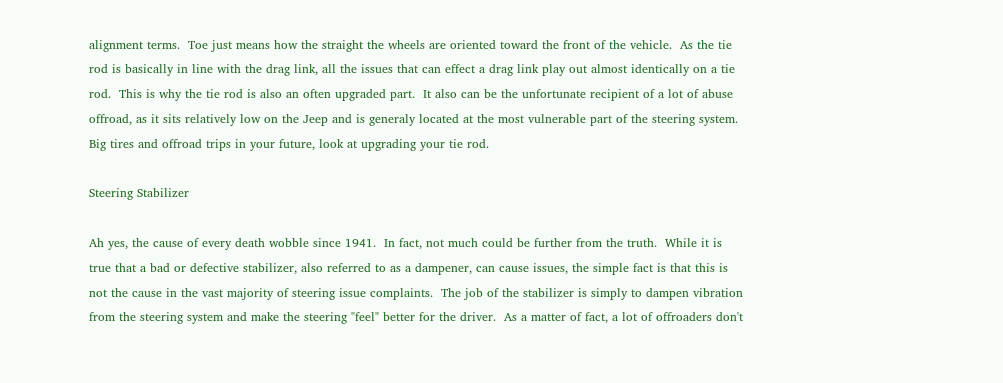alignment terms.  Toe just means how the straight the wheels are oriented toward the front of the vehicle.  As the tie rod is basically in line with the drag link, all the issues that can effect a drag link play out almost identically on a tie rod.  This is why the tie rod is also an often upgraded part.  It also can be the unfortunate recipient of a lot of abuse offroad, as it sits relatively low on the Jeep and is generaly located at the most vulnerable part of the steering system.  Big tires and offroad trips in your future, look at upgrading your tie rod.

Steering Stabilizer

Ah yes, the cause of every death wobble since 1941.  In fact, not much could be further from the truth.  While it is true that a bad or defective stabilizer, also referred to as a dampener, can cause issues, the simple fact is that this is not the cause in the vast majority of steering issue complaints.  The job of the stabilizer is simply to dampen vibration from the steering system and make the steering "feel" better for the driver.  As a matter of fact, a lot of offroaders don't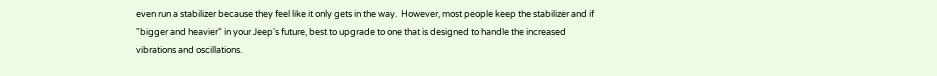even run a stabilizer because they feel like it only gets in the way.  However, most people keep the stabilizer and if "bigger and heavier" in your Jeep's future, best to upgrade to one that is designed to handle the increased vibrations and oscillations.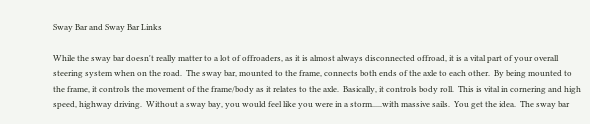Sway Bar and Sway Bar Links

While the sway bar doesn't really matter to a lot of offroaders, as it is almost always disconnected offroad, it is a vital part of your overall steering system when on the road.  The sway bar, mounted to the frame, connects both ends of the axle to each other.  By being mounted to the frame, it controls the movement of the frame/body as it relates to the axle.  Basically, it controls body roll.  This is vital in cornering and high speed, highway driving.  Without a sway bay, you would feel like you were in a storm.....with massive sails.  You get the idea.  The sway bar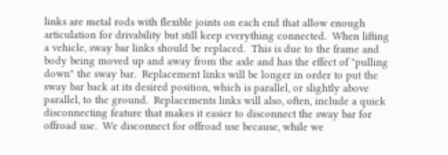links are metal rods with flexible joints on each end that allow enough articulation for drivability but still keep everything connected.  When lifting a vehicle, sway bar links should be replaced.  This is due to the frame and body being moved up and away from the axle and has the effect of "pulling down" the sway bar.  Replacement links will be longer in order to put the sway bar back at its desired position, which is parallel, or slightly above parallel, to the ground.  Replacements links will also, often, include a quick disconnecting feature that makes it easier to disconnect the sway bar for offroad use.  We disconnect for offroad use because, while we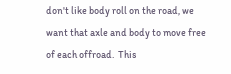don't like body roll on the road, we want that axle and body to move free of each offroad.  This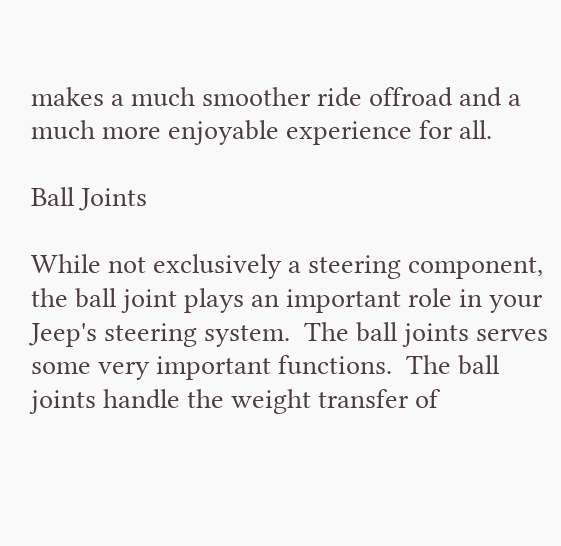makes a much smoother ride offroad and a much more enjoyable experience for all.

Ball Joints

While not exclusively a steering component, the ball joint plays an important role in your Jeep's steering system.  The ball joints serves some very important functions.  The ball joints handle the weight transfer of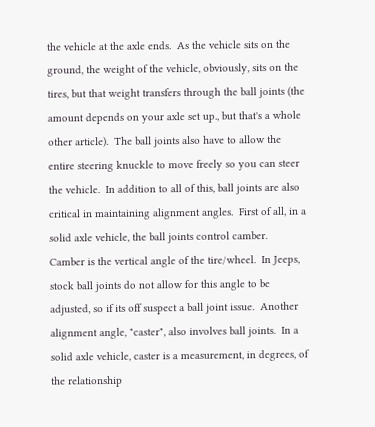the vehicle at the axle ends.  As the vehicle sits on the ground, the weight of the vehicle, obviously, sits on the tires, but that weight transfers through the ball joints (the amount depends on your axle set up., but that's a whole other article).  The ball joints also have to allow the entire steering knuckle to move freely so you can steer the vehicle.  In addition to all of this, ball joints are also critical in maintaining alignment angles.  First of all, in a solid axle vehicle, the ball joints control camber.  Camber is the vertical angle of the tire/wheel.  In Jeeps, stock ball joints do not allow for this angle to be adjusted, so if its off suspect a ball joint issue.  Another alignment angle, "caster", also involves ball joints.  In a solid axle vehicle, caster is a measurement, in degrees, of the relationship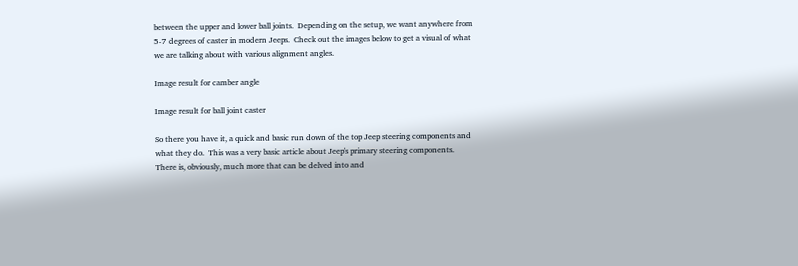between the upper and lower ball joints.  Depending on the setup, we want anywhere from 5-7 degrees of caster in modern Jeeps.  Check out the images below to get a visual of what we are talking about with various alignment angles.

Image result for camber angle

Image result for ball joint caster

So there you have it, a quick and basic run down of the top Jeep steering components and what they do.  This was a very basic article about Jeep's primary steering components.  There is, obviously, much more that can be delved into and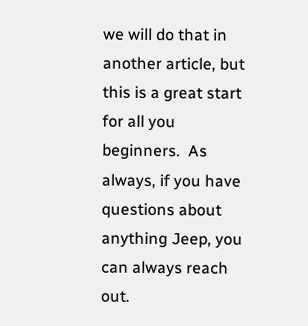we will do that in another article, but this is a great start for all you beginners.  As always, if you have questions about anything Jeep, you can always reach out.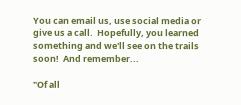You can email us, use social media or give us a call.  Hopefully, you learned something and we'll see on the trails soon!  And remember...

"Of all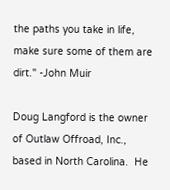the paths you take in life, make sure some of them are dirt." -John Muir

Doug Langford is the owner of Outlaw Offroad, Inc., based in North Carolina.  He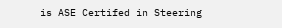is ASE Certifed in Steering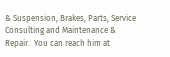& Suspension, Brakes, Parts, Service Consulting and Maintenance & Repair.  You can reach him at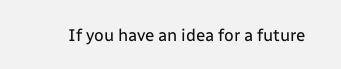If you have an idea for a future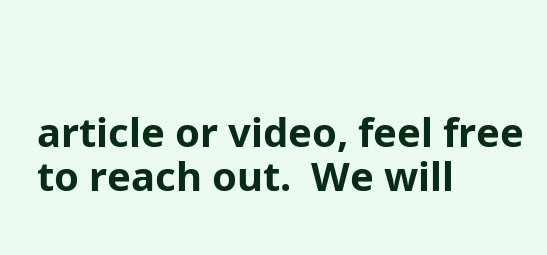article or video, feel free to reach out.  We will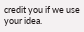credit you if we use your idea.